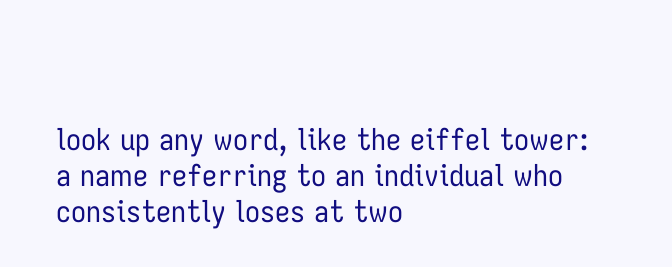look up any word, like the eiffel tower:
a name referring to an individual who consistently loses at two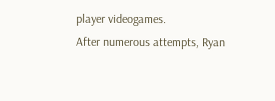player videogames.
After numerous attempts, Ryan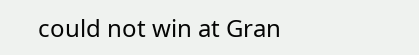could not win at Gran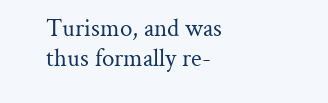Turismo, and was thus formally re-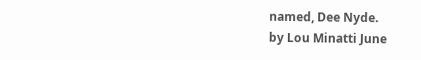named, Dee Nyde.
by Lou Minatti June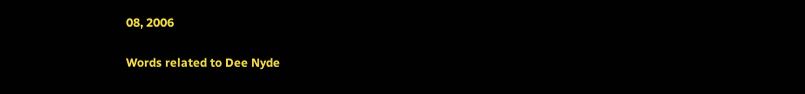08, 2006

Words related to Dee Nyde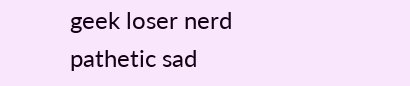geek loser nerd pathetic sad